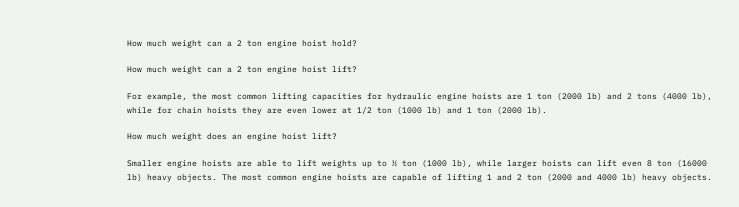How much weight can a 2 ton engine hoist hold?

How much weight can a 2 ton engine hoist lift?

For example, the most common lifting capacities for hydraulic engine hoists are 1 ton (2000 lb) and 2 tons (4000 lb), while for chain hoists they are even lower at 1/2 ton (1000 lb) and 1 ton (2000 lb).

How much weight does an engine hoist lift?

Smaller engine hoists are able to lift weights up to ½ ton (1000 lb), while larger hoists can lift even 8 ton (16000 lb) heavy objects. The most common engine hoists are capable of lifting 1 and 2 ton (2000 and 4000 lb) heavy objects.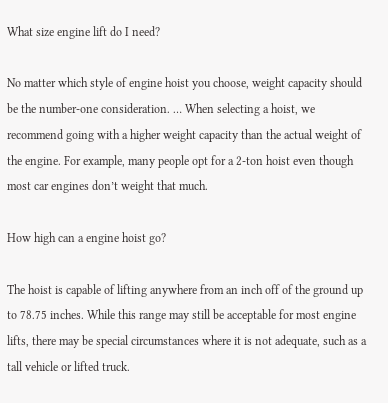What size engine lift do I need?

No matter which style of engine hoist you choose, weight capacity should be the number-one consideration. … When selecting a hoist, we recommend going with a higher weight capacity than the actual weight of the engine. For example, many people opt for a 2-ton hoist even though most car engines don’t weight that much.

How high can a engine hoist go?

The hoist is capable of lifting anywhere from an inch off of the ground up to 78.75 inches. While this range may still be acceptable for most engine lifts, there may be special circumstances where it is not adequate, such as a tall vehicle or lifted truck.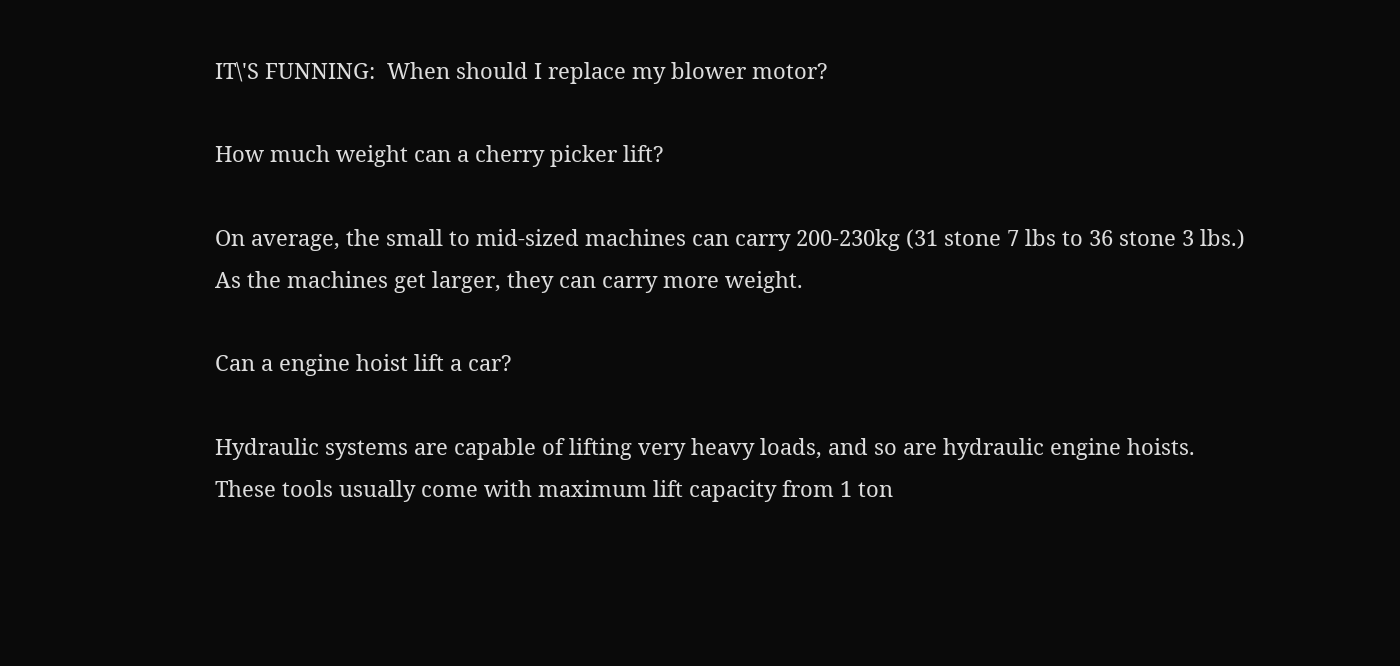IT\'S FUNNING:  When should I replace my blower motor?

How much weight can a cherry picker lift?

On average, the small to mid-sized machines can carry 200-230kg (31 stone 7 lbs to 36 stone 3 lbs.) As the machines get larger, they can carry more weight.

Can a engine hoist lift a car?

Hydraulic systems are capable of lifting very heavy loads, and so are hydraulic engine hoists. These tools usually come with maximum lift capacity from 1 ton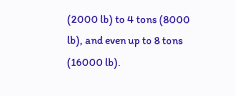(2000 lb) to 4 tons (8000 lb), and even up to 8 tons (16000 lb).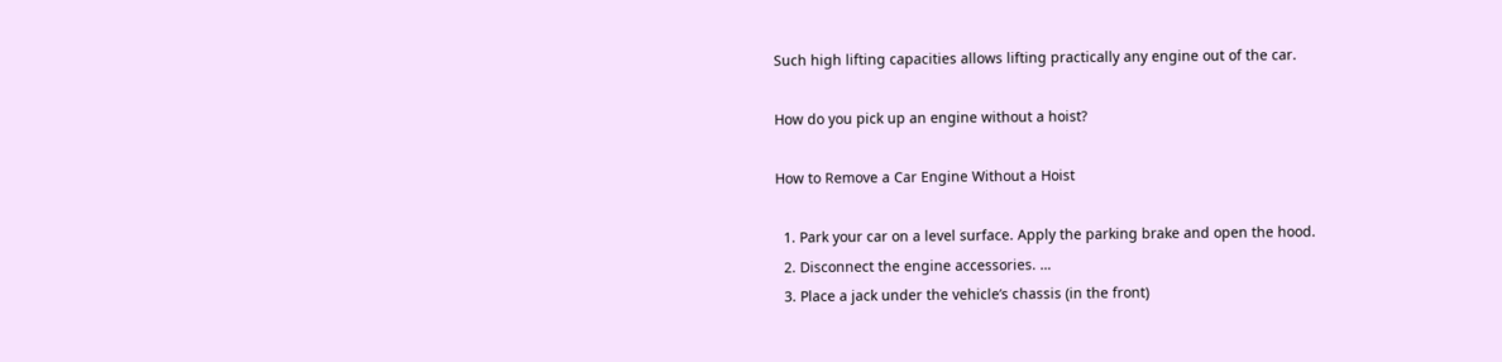Such high lifting capacities allows lifting practically any engine out of the car.

How do you pick up an engine without a hoist?

How to Remove a Car Engine Without a Hoist

  1. Park your car on a level surface. Apply the parking brake and open the hood.
  2. Disconnect the engine accessories. …
  3. Place a jack under the vehicle’s chassis (in the front)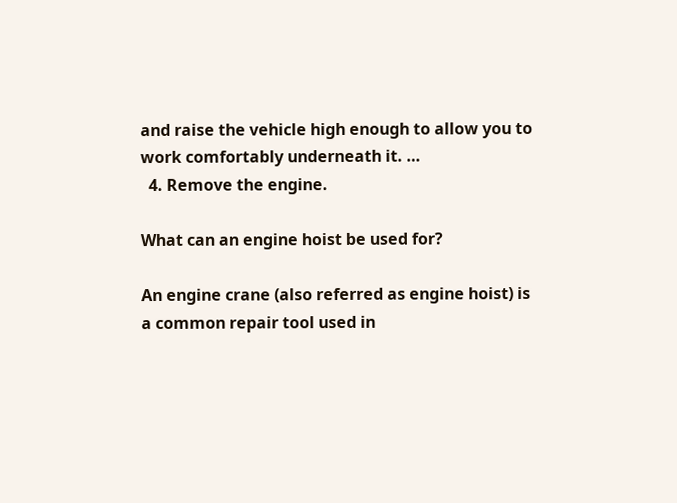and raise the vehicle high enough to allow you to work comfortably underneath it. …
  4. Remove the engine.

What can an engine hoist be used for?

An engine crane (also referred as engine hoist) is a common repair tool used in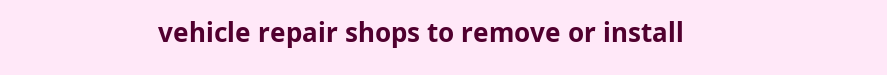vehicle repair shops to remove or install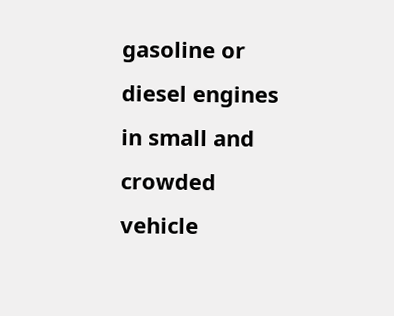gasoline or diesel engines in small and crowded vehicle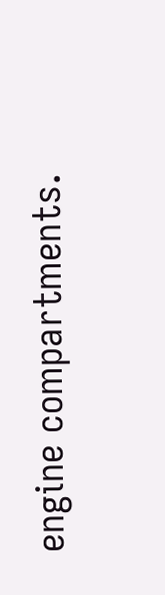engine compartments.